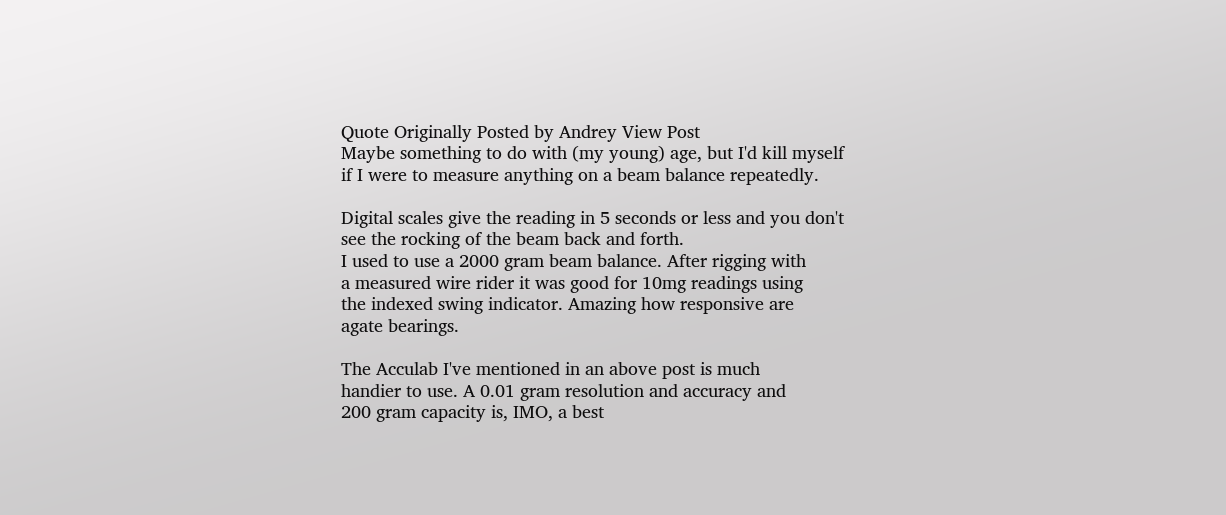Quote Originally Posted by Andrey View Post
Maybe something to do with (my young) age, but I'd kill myself
if I were to measure anything on a beam balance repeatedly.

Digital scales give the reading in 5 seconds or less and you don't
see the rocking of the beam back and forth.
I used to use a 2000 gram beam balance. After rigging with
a measured wire rider it was good for 10mg readings using
the indexed swing indicator. Amazing how responsive are
agate bearings.

The Acculab I've mentioned in an above post is much
handier to use. A 0.01 gram resolution and accuracy and
200 gram capacity is, IMO, a best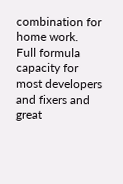combination for home work.
Full formula capacity for most developers and fixers and great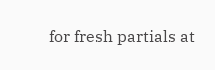for fresh partials at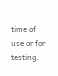time of use or for testing.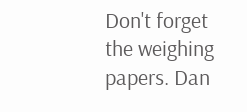Don't forget
the weighing papers. Dan